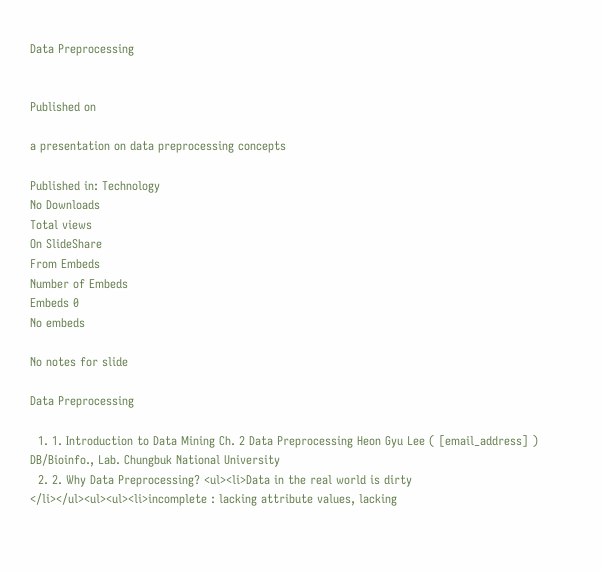Data Preprocessing


Published on

a presentation on data preprocessing concepts

Published in: Technology
No Downloads
Total views
On SlideShare
From Embeds
Number of Embeds
Embeds 0
No embeds

No notes for slide

Data Preprocessing

  1. 1. Introduction to Data Mining Ch. 2 Data Preprocessing Heon Gyu Lee ( [email_address] ) DB/Bioinfo., Lab. Chungbuk National University
  2. 2. Why Data Preprocessing? <ul><li>Data in the real world is dirty </li></ul><ul><ul><li>incomplete : lacking attribute values, lacking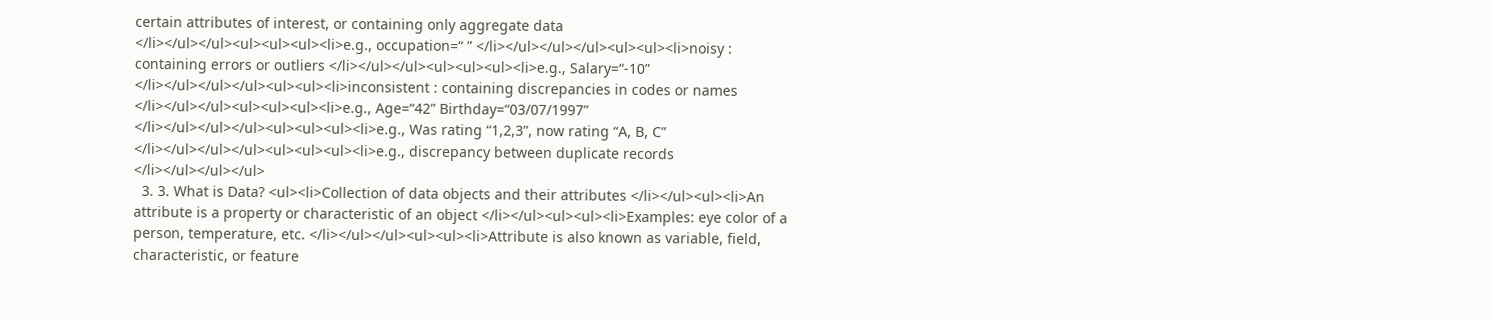certain attributes of interest, or containing only aggregate data </li></ul></ul><ul><ul><ul><li>e.g., occupation=“ ” </li></ul></ul></ul><ul><ul><li>noisy : containing errors or outliers </li></ul></ul><ul><ul><ul><li>e.g., Salary=“-10” </li></ul></ul></ul><ul><ul><li>inconsistent : containing discrepancies in codes or names </li></ul></ul><ul><ul><ul><li>e.g., Age=“42” Birthday=“03/07/1997” </li></ul></ul></ul><ul><ul><ul><li>e.g., Was rating “1,2,3”, now rating “A, B, C” </li></ul></ul></ul><ul><ul><ul><li>e.g., discrepancy between duplicate records </li></ul></ul></ul>
  3. 3. What is Data? <ul><li>Collection of data objects and their attributes </li></ul><ul><li>An attribute is a property or characteristic of an object </li></ul><ul><ul><li>Examples: eye color of a person, temperature, etc. </li></ul></ul><ul><ul><li>Attribute is also known as variable, field, characteristic, or feature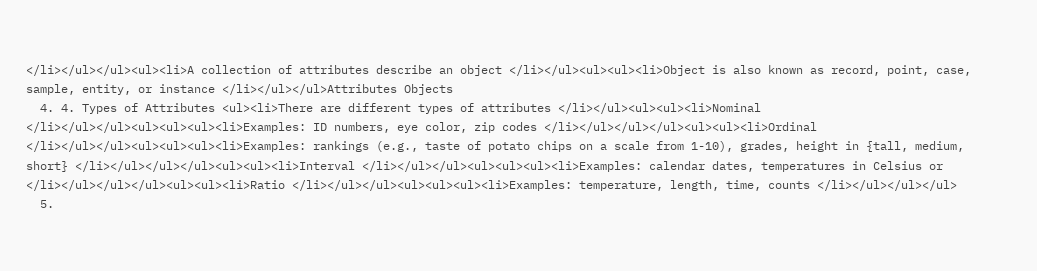</li></ul></ul><ul><li>A collection of attributes describe an object </li></ul><ul><ul><li>Object is also known as record, point, case, sample, entity, or instance </li></ul></ul>Attributes Objects
  4. 4. Types of Attributes <ul><li>There are different types of attributes </li></ul><ul><ul><li>Nominal </li></ul></ul><ul><ul><ul><li>Examples: ID numbers, eye color, zip codes </li></ul></ul></ul><ul><ul><li>Ordinal </li></ul></ul><ul><ul><ul><li>Examples: rankings (e.g., taste of potato chips on a scale from 1-10), grades, height in {tall, medium, short} </li></ul></ul></ul><ul><ul><li>Interval </li></ul></ul><ul><ul><ul><li>Examples: calendar dates, temperatures in Celsius or </li></ul></ul></ul><ul><ul><li>Ratio </li></ul></ul><ul><ul><ul><li>Examples: temperature, length, time, counts </li></ul></ul></ul>
  5.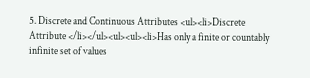5. Discrete and Continuous Attributes <ul><li>Discrete Attribute </li></ul><ul><ul><li>Has only a finite or countably infinite set of values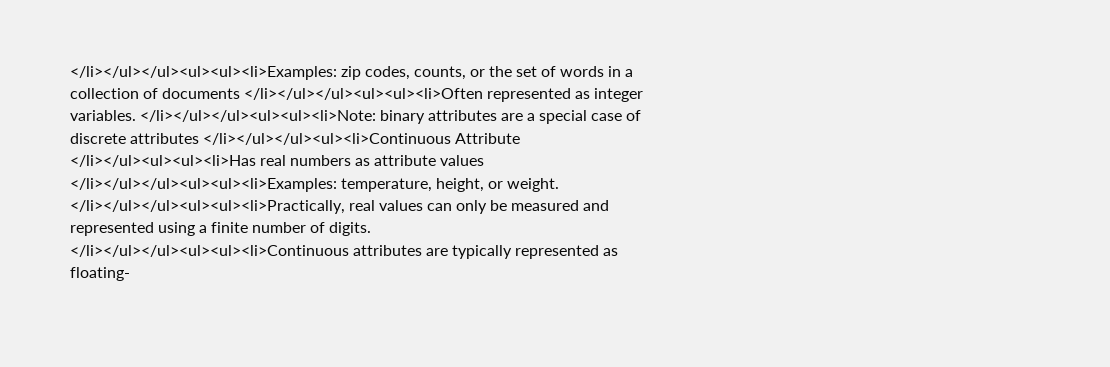</li></ul></ul><ul><ul><li>Examples: zip codes, counts, or the set of words in a collection of documents </li></ul></ul><ul><ul><li>Often represented as integer variables. </li></ul></ul><ul><ul><li>Note: binary attributes are a special case of discrete attributes </li></ul></ul><ul><li>Continuous Attribute </li></ul><ul><ul><li>Has real numbers as attribute values </li></ul></ul><ul><ul><li>Examples: temperature, height, or weight. </li></ul></ul><ul><ul><li>Practically, real values can only be measured and represented using a finite number of digits. </li></ul></ul><ul><ul><li>Continuous attributes are typically represented as floating-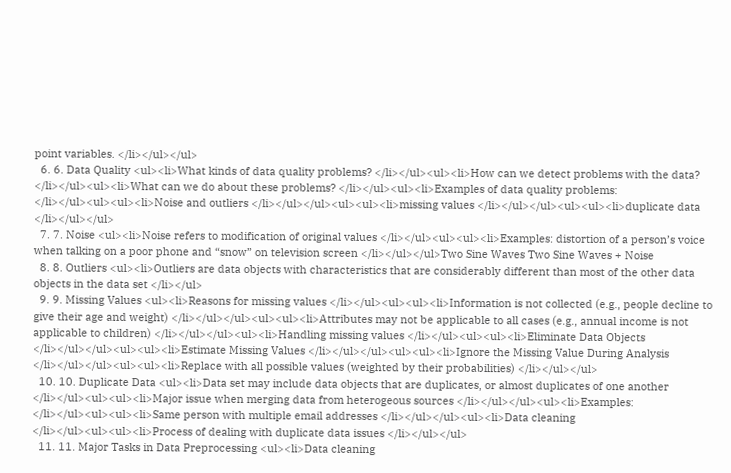point variables. </li></ul></ul>
  6. 6. Data Quality <ul><li>What kinds of data quality problems? </li></ul><ul><li>How can we detect problems with the data? </li></ul><ul><li>What can we do about these problems? </li></ul><ul><li>Examples of data quality problems: </li></ul><ul><ul><li>Noise and outliers </li></ul></ul><ul><ul><li>missing values </li></ul></ul><ul><ul><li>duplicate data </li></ul></ul>
  7. 7. Noise <ul><li>Noise refers to modification of original values </li></ul><ul><ul><li>Examples: distortion of a person’s voice when talking on a poor phone and “snow” on television screen </li></ul></ul>Two Sine Waves Two Sine Waves + Noise
  8. 8. Outliers <ul><li>Outliers are data objects with characteristics that are considerably different than most of the other data objects in the data set </li></ul>
  9. 9. Missing Values <ul><li>Reasons for missing values </li></ul><ul><ul><li>Information is not collected (e.g., people decline to give their age and weight) </li></ul></ul><ul><ul><li>Attributes may not be applicable to all cases (e.g., annual income is not applicable to children) </li></ul></ul><ul><li>Handling missing values </li></ul><ul><ul><li>Eliminate Data Objects </li></ul></ul><ul><ul><li>Estimate Missing Values </li></ul></ul><ul><ul><li>Ignore the Missing Value During Analysis </li></ul></ul><ul><ul><li>Replace with all possible values (weighted by their probabilities) </li></ul></ul>
  10. 10. Duplicate Data <ul><li>Data set may include data objects that are duplicates, or almost duplicates of one another </li></ul><ul><ul><li>Major issue when merging data from heterogeous sources </li></ul></ul><ul><li>Examples: </li></ul><ul><ul><li>Same person with multiple email addresses </li></ul></ul><ul><li>Data cleaning </li></ul><ul><ul><li>Process of dealing with duplicate data issues </li></ul></ul>
  11. 11. Major Tasks in Data Preprocessing <ul><li>Data cleaning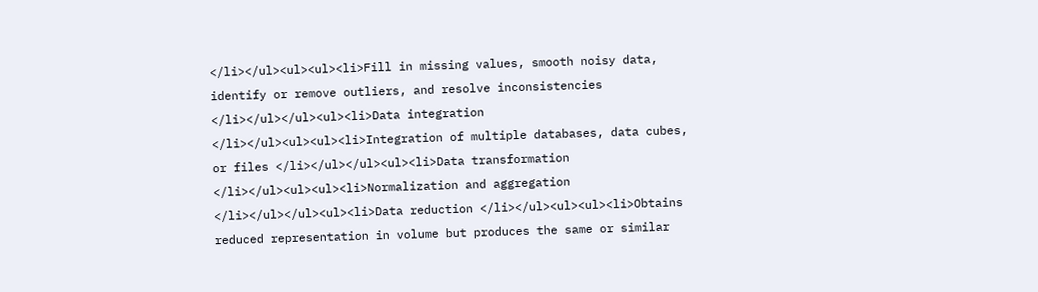</li></ul><ul><ul><li>Fill in missing values, smooth noisy data, identify or remove outliers, and resolve inconsistencies </li></ul></ul><ul><li>Data integration </li></ul><ul><ul><li>Integration of multiple databases, data cubes, or files </li></ul></ul><ul><li>Data transformation </li></ul><ul><ul><li>Normalization and aggregation </li></ul></ul><ul><li>Data reduction </li></ul><ul><ul><li>Obtains reduced representation in volume but produces the same or similar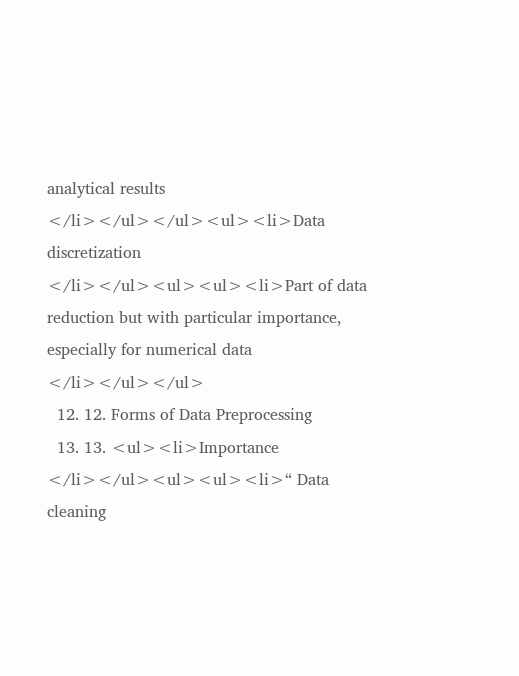analytical results </li></ul></ul><ul><li>Data discretization </li></ul><ul><ul><li>Part of data reduction but with particular importance, especially for numerical data </li></ul></ul>
  12. 12. Forms of Data Preprocessing
  13. 13. <ul><li>Importance </li></ul><ul><ul><li>“ Data cleaning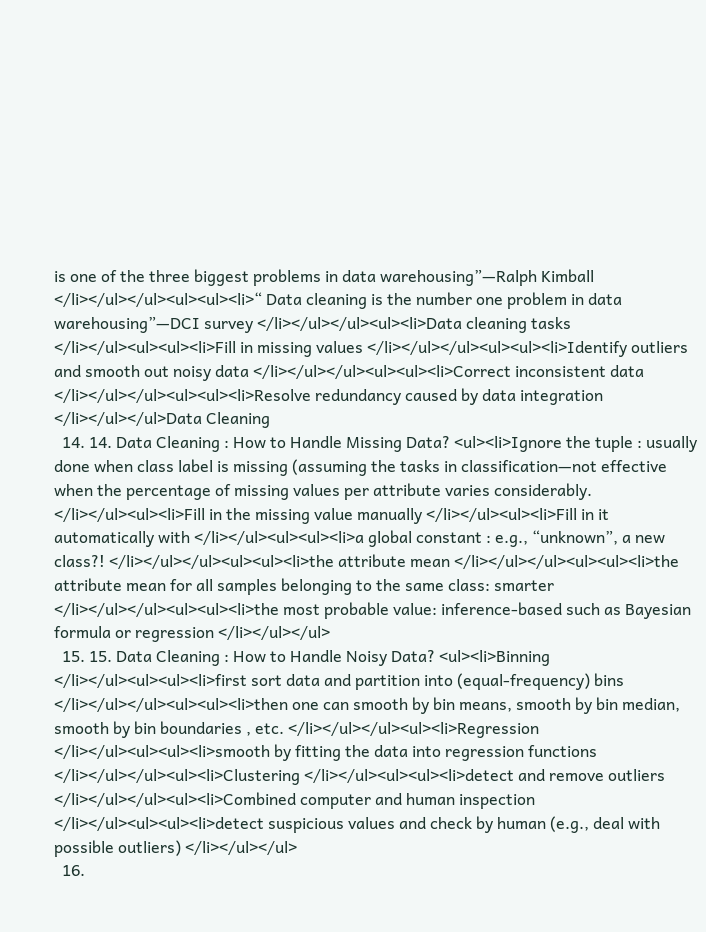is one of the three biggest problems in data warehousing”—Ralph Kimball </li></ul></ul><ul><ul><li>“ Data cleaning is the number one problem in data warehousing”—DCI survey </li></ul></ul><ul><li>Data cleaning tasks </li></ul><ul><ul><li>Fill in missing values </li></ul></ul><ul><ul><li>Identify outliers and smooth out noisy data </li></ul></ul><ul><ul><li>Correct inconsistent data </li></ul></ul><ul><ul><li>Resolve redundancy caused by data integration </li></ul></ul>Data Cleaning
  14. 14. Data Cleaning : How to Handle Missing Data? <ul><li>Ignore the tuple : usually done when class label is missing (assuming the tasks in classification—not effective when the percentage of missing values per attribute varies considerably. </li></ul><ul><li>Fill in the missing value manually </li></ul><ul><li>Fill in it automatically with </li></ul><ul><ul><li>a global constant : e.g., “unknown”, a new class?! </li></ul></ul><ul><ul><li>the attribute mean </li></ul></ul><ul><ul><li>the attribute mean for all samples belonging to the same class: smarter </li></ul></ul><ul><ul><li>the most probable value: inference-based such as Bayesian formula or regression </li></ul></ul>
  15. 15. Data Cleaning : How to Handle Noisy Data? <ul><li>Binning </li></ul><ul><ul><li>first sort data and partition into (equal-frequency) bins </li></ul></ul><ul><ul><li>then one can smooth by bin means, smooth by bin median, smooth by bin boundaries , etc. </li></ul></ul><ul><li>Regression </li></ul><ul><ul><li>smooth by fitting the data into regression functions </li></ul></ul><ul><li>Clustering </li></ul><ul><ul><li>detect and remove outliers </li></ul></ul><ul><li>Combined computer and human inspection </li></ul><ul><ul><li>detect suspicious values and check by human (e.g., deal with possible outliers) </li></ul></ul>
  16.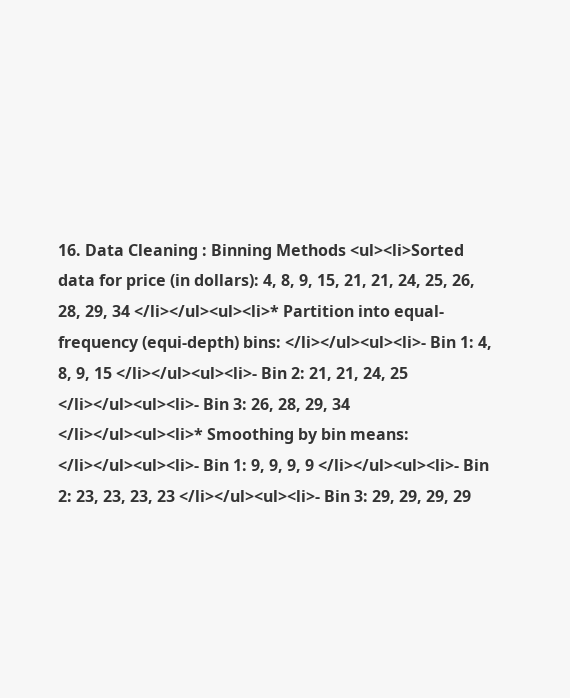16. Data Cleaning : Binning Methods <ul><li>Sorted data for price (in dollars): 4, 8, 9, 15, 21, 21, 24, 25, 26, 28, 29, 34 </li></ul><ul><li>* Partition into equal-frequency (equi-depth) bins: </li></ul><ul><li>- Bin 1: 4, 8, 9, 15 </li></ul><ul><li>- Bin 2: 21, 21, 24, 25 </li></ul><ul><li>- Bin 3: 26, 28, 29, 34 </li></ul><ul><li>* Smoothing by bin means: </li></ul><ul><li>- Bin 1: 9, 9, 9, 9 </li></ul><ul><li>- Bin 2: 23, 23, 23, 23 </li></ul><ul><li>- Bin 3: 29, 29, 29, 29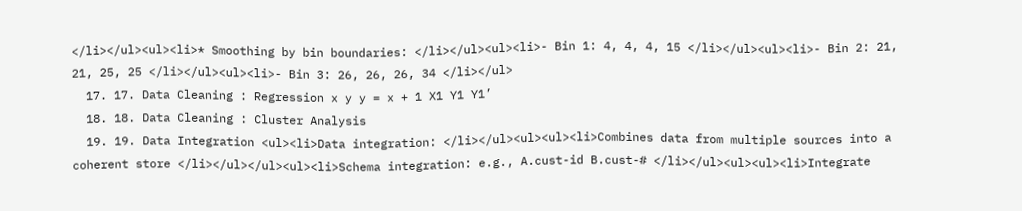</li></ul><ul><li>* Smoothing by bin boundaries: </li></ul><ul><li>- Bin 1: 4, 4, 4, 15 </li></ul><ul><li>- Bin 2: 21, 21, 25, 25 </li></ul><ul><li>- Bin 3: 26, 26, 26, 34 </li></ul>
  17. 17. Data Cleaning : Regression x y y = x + 1 X1 Y1 Y1’
  18. 18. Data Cleaning : Cluster Analysis
  19. 19. Data Integration <ul><li>Data integration: </li></ul><ul><ul><li>Combines data from multiple sources into a coherent store </li></ul></ul><ul><li>Schema integration: e.g., A.cust-id B.cust-# </li></ul><ul><ul><li>Integrate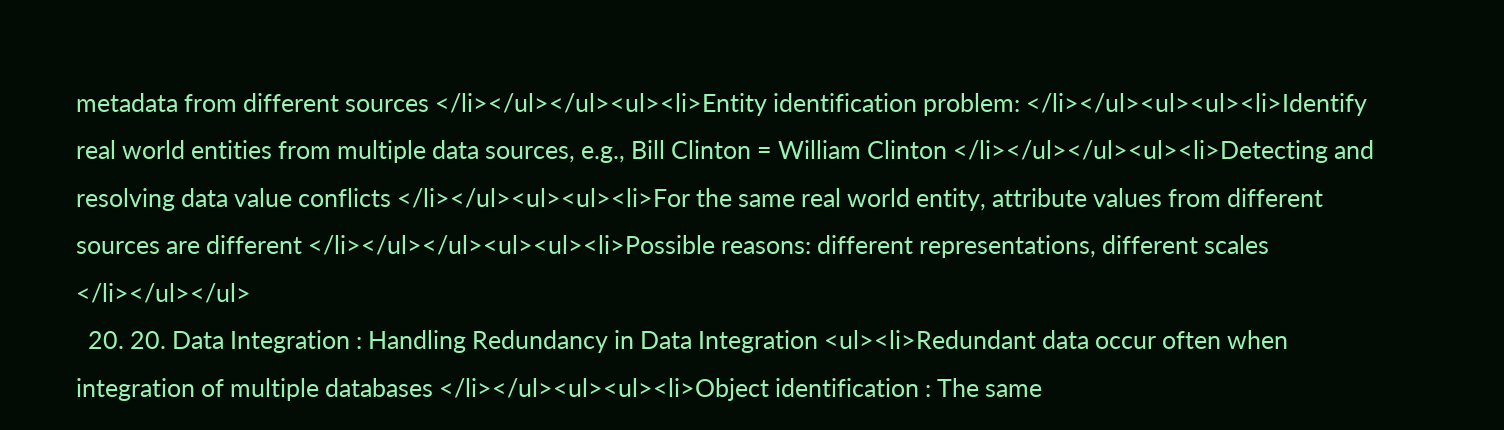metadata from different sources </li></ul></ul><ul><li>Entity identification problem: </li></ul><ul><ul><li>Identify real world entities from multiple data sources, e.g., Bill Clinton = William Clinton </li></ul></ul><ul><li>Detecting and resolving data value conflicts </li></ul><ul><ul><li>For the same real world entity, attribute values from different sources are different </li></ul></ul><ul><ul><li>Possible reasons: different representations, different scales </li></ul></ul>
  20. 20. Data Integration : Handling Redundancy in Data Integration <ul><li>Redundant data occur often when integration of multiple databases </li></ul><ul><ul><li>Object identification : The same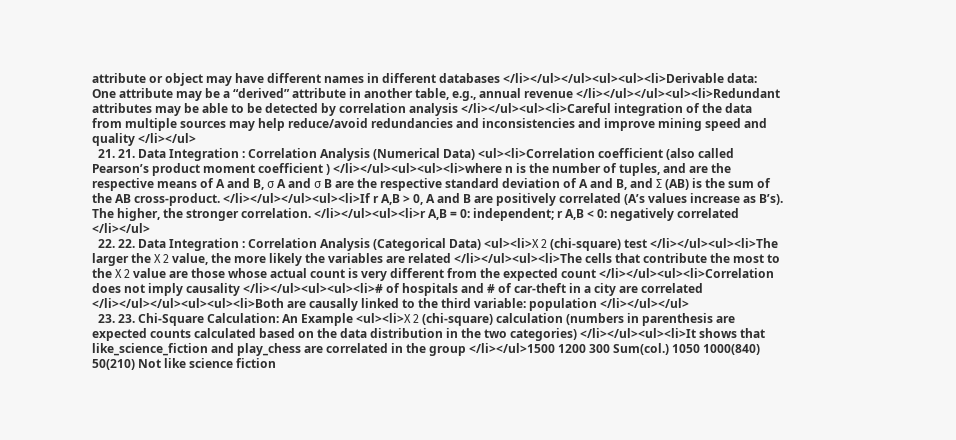attribute or object may have different names in different databases </li></ul></ul><ul><ul><li>Derivable data: One attribute may be a “derived” attribute in another table, e.g., annual revenue </li></ul></ul><ul><li>Redundant attributes may be able to be detected by correlation analysis </li></ul><ul><li>Careful integration of the data from multiple sources may help reduce/avoid redundancies and inconsistencies and improve mining speed and quality </li></ul>
  21. 21. Data Integration : Correlation Analysis (Numerical Data) <ul><li>Correlation coefficient (also called Pearson’s product moment coefficient ) </li></ul><ul><ul><li>where n is the number of tuples, and are the respective means of A and B, σ A and σ B are the respective standard deviation of A and B, and Σ (AB) is the sum of the AB cross-product. </li></ul></ul><ul><li>If r A,B > 0, A and B are positively correlated (A’s values increase as B’s). The higher, the stronger correlation. </li></ul><ul><li>r A,B = 0: independent; r A,B < 0: negatively correlated </li></ul>
  22. 22. Data Integration : Correlation Analysis (Categorical Data) <ul><li>Χ 2 (chi-square) test </li></ul><ul><li>The larger the Χ 2 value, the more likely the variables are related </li></ul><ul><li>The cells that contribute the most to the Χ 2 value are those whose actual count is very different from the expected count </li></ul><ul><li>Correlation does not imply causality </li></ul><ul><ul><li># of hospitals and # of car-theft in a city are correlated </li></ul></ul><ul><ul><li>Both are causally linked to the third variable: population </li></ul></ul>
  23. 23. Chi-Square Calculation: An Example <ul><li>Χ 2 (chi-square) calculation (numbers in parenthesis are expected counts calculated based on the data distribution in the two categories) </li></ul><ul><li>It shows that like_science_fiction and play_chess are correlated in the group </li></ul>1500 1200 300 Sum(col.) 1050 1000(840) 50(210) Not like science fiction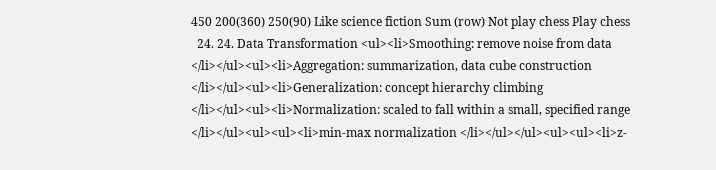450 200(360) 250(90) Like science fiction Sum (row) Not play chess Play chess
  24. 24. Data Transformation <ul><li>Smoothing: remove noise from data </li></ul><ul><li>Aggregation: summarization, data cube construction </li></ul><ul><li>Generalization: concept hierarchy climbing </li></ul><ul><li>Normalization: scaled to fall within a small, specified range </li></ul><ul><ul><li>min-max normalization </li></ul></ul><ul><ul><li>z-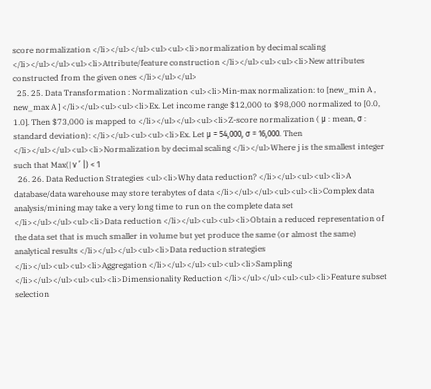score normalization </li></ul></ul><ul><ul><li>normalization by decimal scaling </li></ul></ul><ul><li>Attribute/feature construction </li></ul><ul><ul><li>New attributes constructed from the given ones </li></ul></ul>
  25. 25. Data Transformation : Normalization <ul><li>Min-max normalization: to [new_min A , new_max A ] </li></ul><ul><ul><li>Ex. Let income range $12,000 to $98,000 normalized to [0.0, 1.0]. Then $73,000 is mapped to </li></ul></ul><ul><li>Z-score normalization ( μ : mean, σ : standard deviation): </li></ul><ul><ul><li>Ex. Let μ = 54,000, σ = 16,000. Then </li></ul></ul><ul><li>Normalization by decimal scaling </li></ul>Where j is the smallest integer such that Max(| ν ’ |) < 1
  26. 26. Data Reduction Strategies <ul><li>Why data reduction? </li></ul><ul><ul><li>A database/data warehouse may store terabytes of data </li></ul></ul><ul><ul><li>Complex data analysis/mining may take a very long time to run on the complete data set </li></ul></ul><ul><li>Data reduction </li></ul><ul><ul><li>Obtain a reduced representation of the data set that is much smaller in volume but yet produce the same (or almost the same) analytical results </li></ul></ul><ul><li>Data reduction strategies </li></ul><ul><ul><li>Aggregation </li></ul></ul><ul><ul><li>Sampling </li></ul></ul><ul><ul><li>Dimensionality Reduction </li></ul></ul><ul><ul><li>Feature subset selection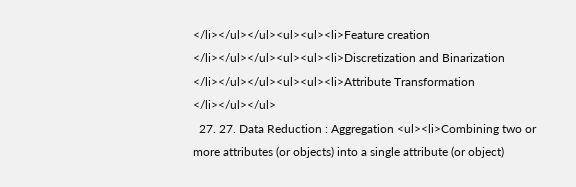</li></ul></ul><ul><ul><li>Feature creation </li></ul></ul><ul><ul><li>Discretization and Binarization </li></ul></ul><ul><ul><li>Attribute Transformation </li></ul></ul>
  27. 27. Data Reduction : Aggregation <ul><li>Combining two or more attributes (or objects) into a single attribute (or object)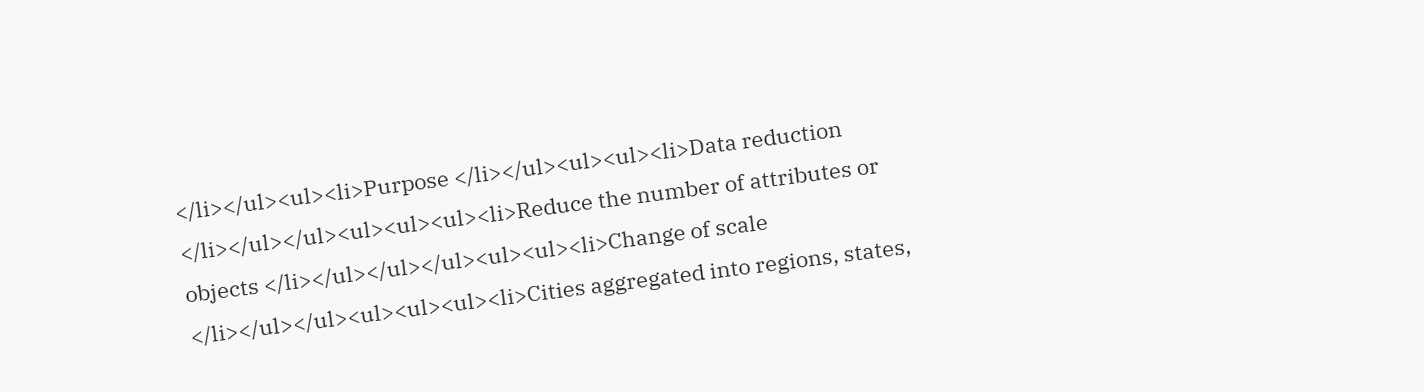</li></ul><ul><li>Purpose </li></ul><ul><ul><li>Data reduction </li></ul></ul><ul><ul><ul><li>Reduce the number of attributes or objects </li></ul></ul></ul><ul><ul><li>Change of scale </li></ul></ul><ul><ul><ul><li>Cities aggregated into regions, states,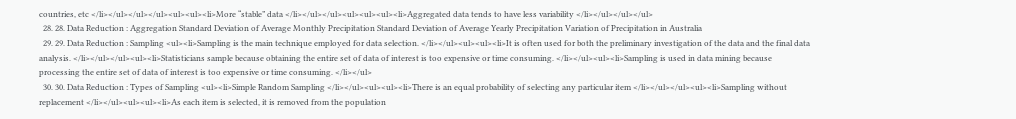countries, etc </li></ul></ul></ul><ul><ul><li>More “stable” data </li></ul></ul><ul><ul><ul><li>Aggregated data tends to have less variability </li></ul></ul></ul>
  28. 28. Data Reduction : Aggregation Standard Deviation of Average Monthly Precipitation Standard Deviation of Average Yearly Precipitation Variation of Precipitation in Australia
  29. 29. Data Reduction : Sampling <ul><li>Sampling is the main technique employed for data selection. </li></ul><ul><ul><li>It is often used for both the preliminary investigation of the data and the final data analysis. </li></ul></ul><ul><li>Statisticians sample because obtaining the entire set of data of interest is too expensive or time consuming. </li></ul><ul><li>Sampling is used in data mining because processing the entire set of data of interest is too expensive or time consuming. </li></ul>
  30. 30. Data Reduction : Types of Sampling <ul><li>Simple Random Sampling </li></ul><ul><ul><li>There is an equal probability of selecting any particular item </li></ul></ul><ul><li>Sampling without replacement </li></ul><ul><ul><li>As each item is selected, it is removed from the population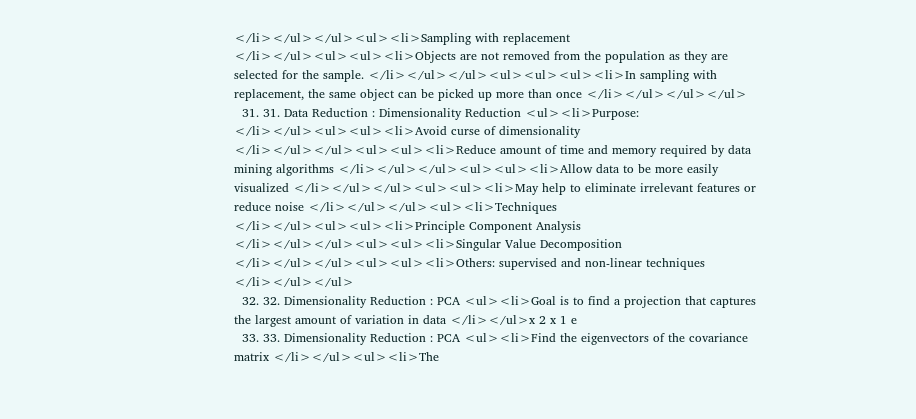</li></ul></ul><ul><li>Sampling with replacement </li></ul><ul><ul><li>Objects are not removed from the population as they are selected for the sample. </li></ul></ul><ul><ul><ul><li>In sampling with replacement, the same object can be picked up more than once </li></ul></ul></ul>
  31. 31. Data Reduction : Dimensionality Reduction <ul><li>Purpose: </li></ul><ul><ul><li>Avoid curse of dimensionality </li></ul></ul><ul><ul><li>Reduce amount of time and memory required by data mining algorithms </li></ul></ul><ul><ul><li>Allow data to be more easily visualized </li></ul></ul><ul><ul><li>May help to eliminate irrelevant features or reduce noise </li></ul></ul><ul><li>Techniques </li></ul><ul><ul><li>Principle Component Analysis </li></ul></ul><ul><ul><li>Singular Value Decomposition </li></ul></ul><ul><ul><li>Others: supervised and non-linear techniques </li></ul></ul>
  32. 32. Dimensionality Reduction : PCA <ul><li>Goal is to find a projection that captures the largest amount of variation in data </li></ul>x 2 x 1 e
  33. 33. Dimensionality Reduction : PCA <ul><li>Find the eigenvectors of the covariance matrix </li></ul><ul><li>The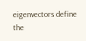eigenvectors define the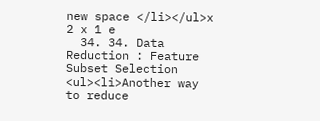new space </li></ul>x 2 x 1 e
  34. 34. Data Reduction : Feature Subset Selection <ul><li>Another way to reduce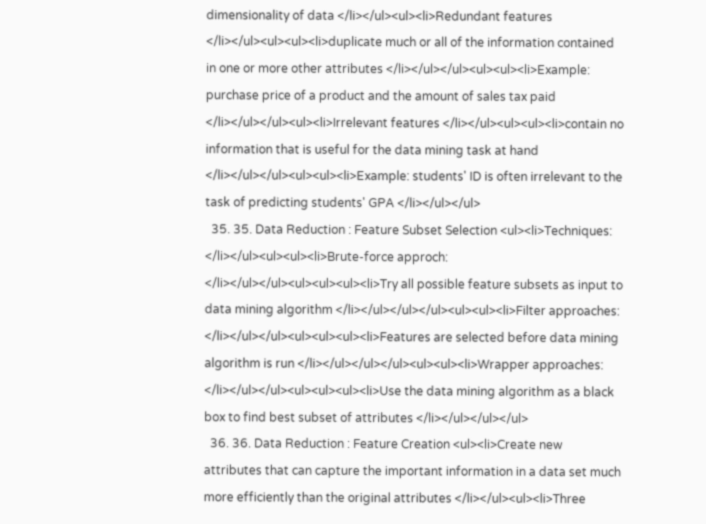dimensionality of data </li></ul><ul><li>Redundant features </li></ul><ul><ul><li>duplicate much or all of the information contained in one or more other attributes </li></ul></ul><ul><ul><li>Example: purchase price of a product and the amount of sales tax paid </li></ul></ul><ul><li>Irrelevant features </li></ul><ul><ul><li>contain no information that is useful for the data mining task at hand </li></ul></ul><ul><ul><li>Example: students' ID is often irrelevant to the task of predicting students' GPA </li></ul></ul>
  35. 35. Data Reduction : Feature Subset Selection <ul><li>Techniques: </li></ul><ul><ul><li>Brute-force approch: </li></ul></ul><ul><ul><ul><li>Try all possible feature subsets as input to data mining algorithm </li></ul></ul></ul><ul><ul><li>Filter approaches: </li></ul></ul><ul><ul><ul><li>Features are selected before data mining algorithm is run </li></ul></ul></ul><ul><ul><li>Wrapper approaches: </li></ul></ul><ul><ul><ul><li>Use the data mining algorithm as a black box to find best subset of attributes </li></ul></ul></ul>
  36. 36. Data Reduction : Feature Creation <ul><li>Create new attributes that can capture the important information in a data set much more efficiently than the original attributes </li></ul><ul><li>Three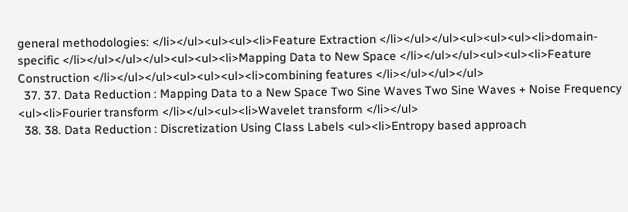general methodologies: </li></ul><ul><ul><li>Feature Extraction </li></ul></ul><ul><ul><ul><li>domain-specific </li></ul></ul></ul><ul><ul><li>Mapping Data to New Space </li></ul></ul><ul><ul><li>Feature Construction </li></ul></ul><ul><ul><ul><li>combining features </li></ul></ul></ul>
  37. 37. Data Reduction : Mapping Data to a New Space Two Sine Waves Two Sine Waves + Noise Frequency <ul><li>Fourier transform </li></ul><ul><li>Wavelet transform </li></ul>
  38. 38. Data Reduction : Discretization Using Class Labels <ul><li>Entropy based approach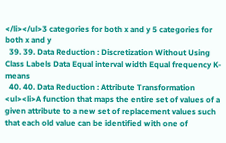</li></ul>3 categories for both x and y 5 categories for both x and y
  39. 39. Data Reduction : Discretization Without Using Class Labels Data Equal interval width Equal frequency K-means
  40. 40. Data Reduction : Attribute Transformation <ul><li>A function that maps the entire set of values of a given attribute to a new set of replacement values such that each old value can be identified with one of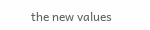the new values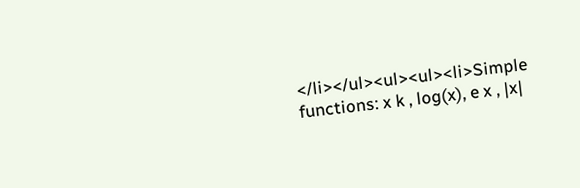</li></ul><ul><ul><li>Simple functions: x k , log(x), e x , |x|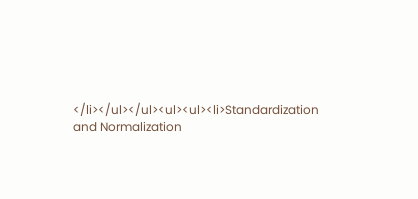</li></ul></ul><ul><ul><li>Standardization and Normalization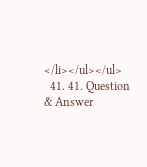</li></ul></ul>
  41. 41. Question & Answer